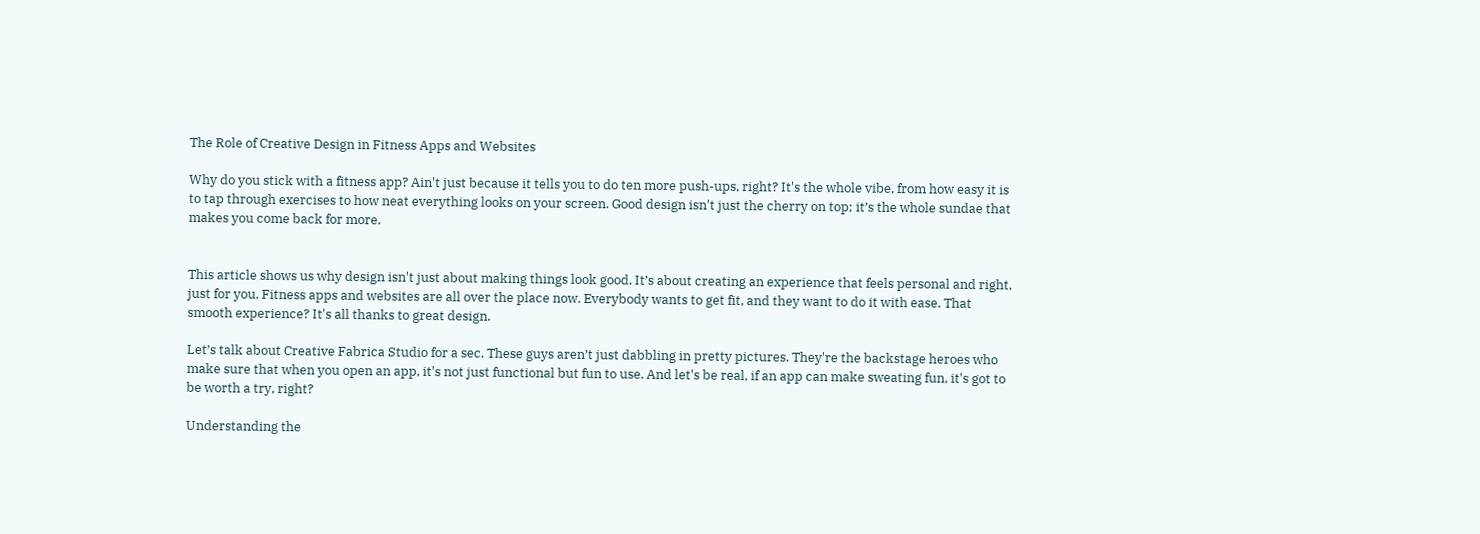The Role of Creative Design in Fitness Apps and Websites

Why do you stick with a fitness app? Ain't just because it tells you to do ten more push-ups, right? It's the whole vibe, from how easy it is to tap through exercises to how neat everything looks on your screen. Good design isn't just the cherry on top; it’s the whole sundae that makes you come back for more.


This article shows us why design isn't just about making things look good. It’s about creating an experience that feels personal and right, just for you. Fitness apps and websites are all over the place now. Everybody wants to get fit, and they want to do it with ease. That smooth experience? It's all thanks to great design.

Let’s talk about Creative Fabrica Studio for a sec. These guys aren’t just dabbling in pretty pictures. They're the backstage heroes who make sure that when you open an app, it's not just functional but fun to use. And let's be real, if an app can make sweating fun, it's got to be worth a try, right?

Understanding the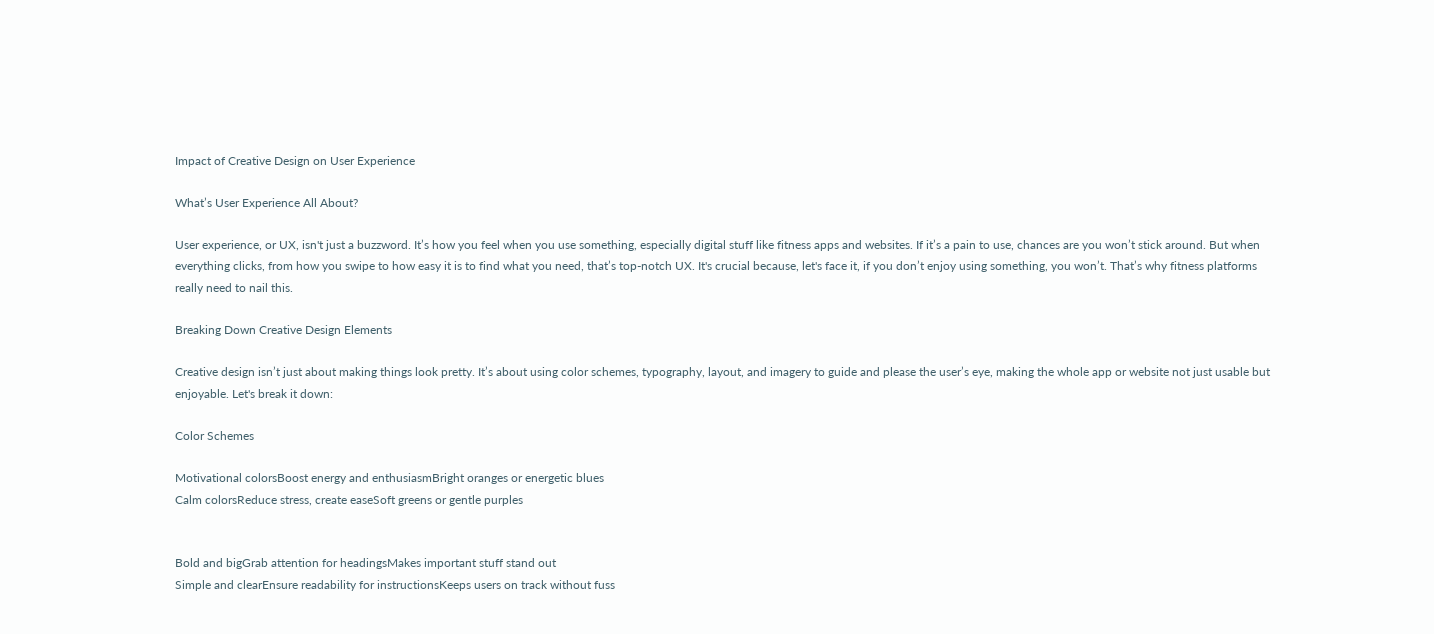Impact of Creative Design on User Experience

What’s User Experience All About?

User experience, or UX, isn't just a buzzword. It’s how you feel when you use something, especially digital stuff like fitness apps and websites. If it’s a pain to use, chances are you won’t stick around. But when everything clicks, from how you swipe to how easy it is to find what you need, that’s top-notch UX. It's crucial because, let's face it, if you don’t enjoy using something, you won’t. That’s why fitness platforms really need to nail this.

Breaking Down Creative Design Elements

Creative design isn’t just about making things look pretty. It’s about using color schemes, typography, layout, and imagery to guide and please the user’s eye, making the whole app or website not just usable but enjoyable. Let's break it down:

Color Schemes

Motivational colorsBoost energy and enthusiasmBright oranges or energetic blues
Calm colorsReduce stress, create easeSoft greens or gentle purples


Bold and bigGrab attention for headingsMakes important stuff stand out
Simple and clearEnsure readability for instructionsKeeps users on track without fuss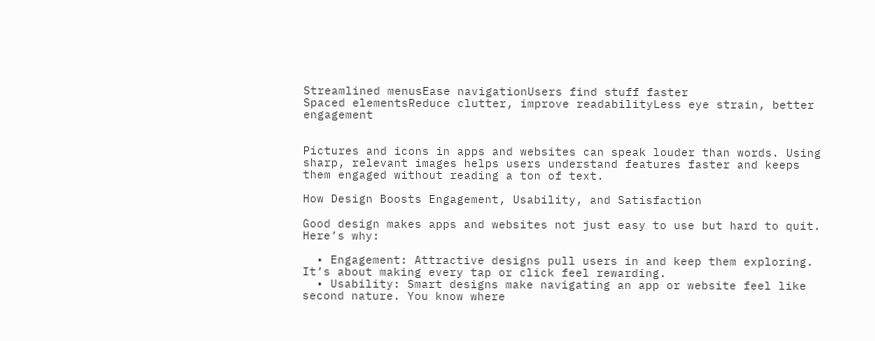Streamlined menusEase navigationUsers find stuff faster
Spaced elementsReduce clutter, improve readabilityLess eye strain, better engagement


Pictures and icons in apps and websites can speak louder than words. Using sharp, relevant images helps users understand features faster and keeps them engaged without reading a ton of text.

How Design Boosts Engagement, Usability, and Satisfaction

Good design makes apps and websites not just easy to use but hard to quit. Here’s why:

  • Engagement: Attractive designs pull users in and keep them exploring. It’s about making every tap or click feel rewarding.
  • Usability: Smart designs make navigating an app or website feel like second nature. You know where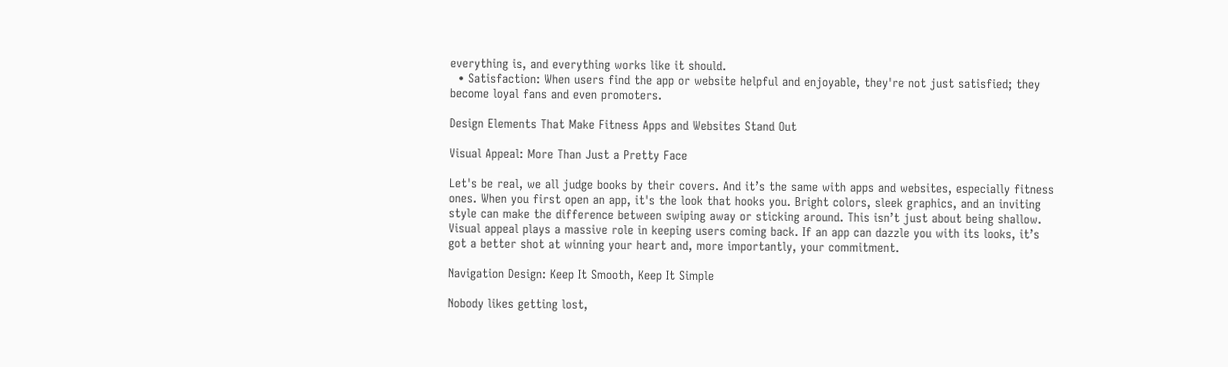everything is, and everything works like it should.
  • Satisfaction: When users find the app or website helpful and enjoyable, they're not just satisfied; they become loyal fans and even promoters.

Design Elements That Make Fitness Apps and Websites Stand Out

Visual Appeal: More Than Just a Pretty Face

Let's be real, we all judge books by their covers. And it’s the same with apps and websites, especially fitness ones. When you first open an app, it's the look that hooks you. Bright colors, sleek graphics, and an inviting style can make the difference between swiping away or sticking around. This isn’t just about being shallow. Visual appeal plays a massive role in keeping users coming back. If an app can dazzle you with its looks, it’s got a better shot at winning your heart and, more importantly, your commitment.

Navigation Design: Keep It Smooth, Keep It Simple

Nobody likes getting lost,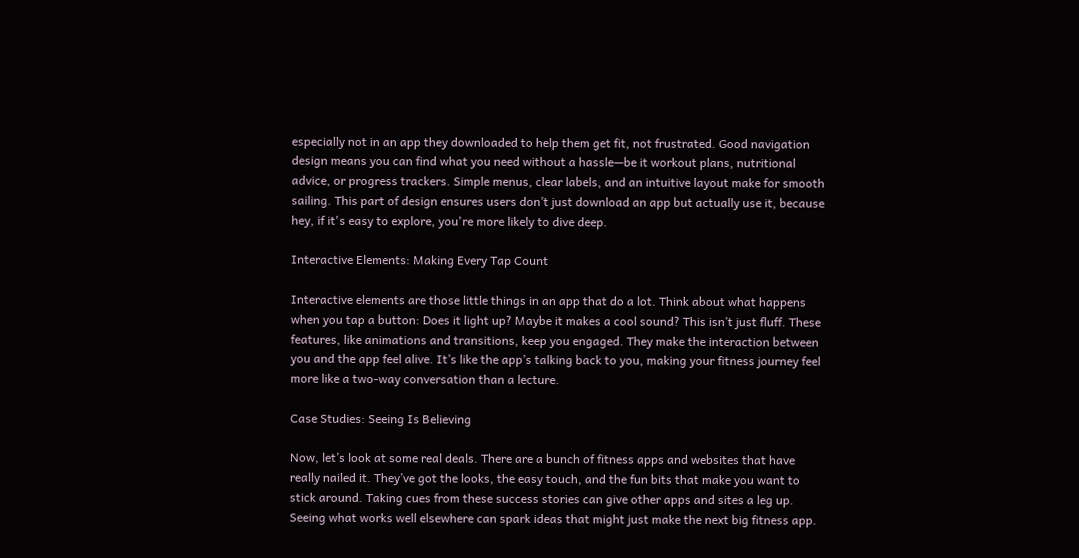especially not in an app they downloaded to help them get fit, not frustrated. Good navigation design means you can find what you need without a hassle—be it workout plans, nutritional advice, or progress trackers. Simple menus, clear labels, and an intuitive layout make for smooth sailing. This part of design ensures users don’t just download an app but actually use it, because hey, if it's easy to explore, you're more likely to dive deep.

Interactive Elements: Making Every Tap Count

Interactive elements are those little things in an app that do a lot. Think about what happens when you tap a button: Does it light up? Maybe it makes a cool sound? This isn’t just fluff. These features, like animations and transitions, keep you engaged. They make the interaction between you and the app feel alive. It’s like the app’s talking back to you, making your fitness journey feel more like a two-way conversation than a lecture.

Case Studies: Seeing Is Believing

Now, let’s look at some real deals. There are a bunch of fitness apps and websites that have really nailed it. They’ve got the looks, the easy touch, and the fun bits that make you want to stick around. Taking cues from these success stories can give other apps and sites a leg up. Seeing what works well elsewhere can spark ideas that might just make the next big fitness app.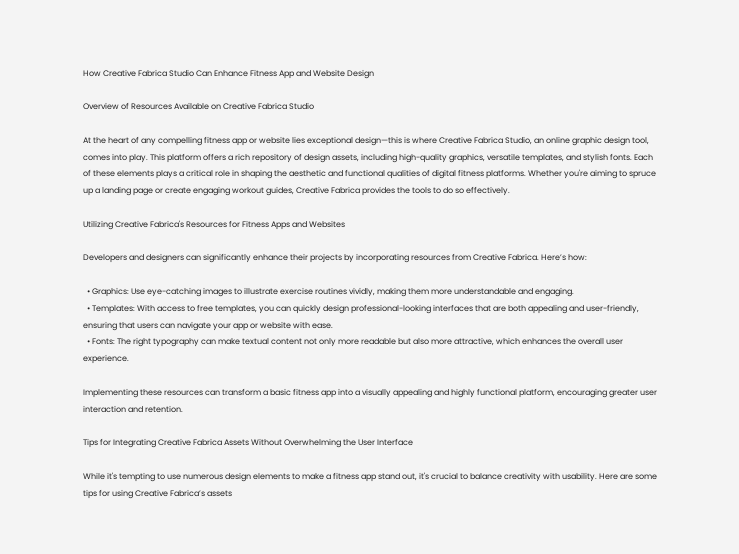How Creative Fabrica Studio Can Enhance Fitness App and Website Design

Overview of Resources Available on Creative Fabrica Studio

At the heart of any compelling fitness app or website lies exceptional design—this is where Creative Fabrica Studio, an online graphic design tool, comes into play. This platform offers a rich repository of design assets, including high-quality graphics, versatile templates, and stylish fonts. Each of these elements plays a critical role in shaping the aesthetic and functional qualities of digital fitness platforms. Whether you're aiming to spruce up a landing page or create engaging workout guides, Creative Fabrica provides the tools to do so effectively.

Utilizing Creative Fabrica's Resources for Fitness Apps and Websites

Developers and designers can significantly enhance their projects by incorporating resources from Creative Fabrica. Here’s how:

  • Graphics: Use eye-catching images to illustrate exercise routines vividly, making them more understandable and engaging.
  • Templates: With access to free templates, you can quickly design professional-looking interfaces that are both appealing and user-friendly, ensuring that users can navigate your app or website with ease.
  • Fonts: The right typography can make textual content not only more readable but also more attractive, which enhances the overall user experience.

Implementing these resources can transform a basic fitness app into a visually appealing and highly functional platform, encouraging greater user interaction and retention.

Tips for Integrating Creative Fabrica Assets Without Overwhelming the User Interface

While it's tempting to use numerous design elements to make a fitness app stand out, it's crucial to balance creativity with usability. Here are some tips for using Creative Fabrica’s assets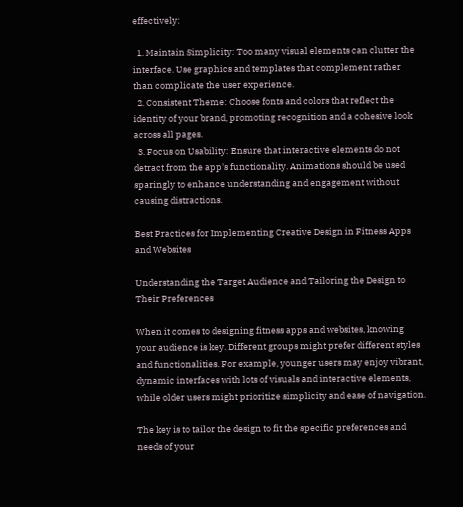effectively:

  1. Maintain Simplicity: Too many visual elements can clutter the interface. Use graphics and templates that complement rather than complicate the user experience.
  2. Consistent Theme: Choose fonts and colors that reflect the identity of your brand, promoting recognition and a cohesive look across all pages.
  3. Focus on Usability: Ensure that interactive elements do not detract from the app's functionality. Animations should be used sparingly to enhance understanding and engagement without causing distractions.

Best Practices for Implementing Creative Design in Fitness Apps and Websites

Understanding the Target Audience and Tailoring the Design to Their Preferences

When it comes to designing fitness apps and websites, knowing your audience is key. Different groups might prefer different styles and functionalities. For example, younger users may enjoy vibrant, dynamic interfaces with lots of visuals and interactive elements, while older users might prioritize simplicity and ease of navigation.

The key is to tailor the design to fit the specific preferences and needs of your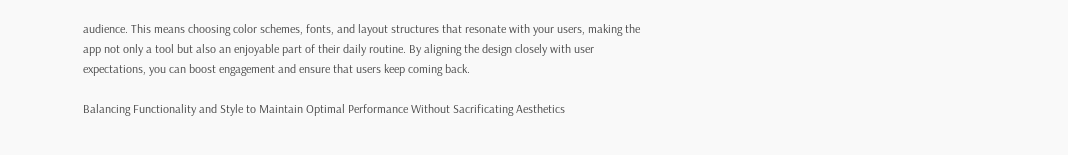audience. This means choosing color schemes, fonts, and layout structures that resonate with your users, making the app not only a tool but also an enjoyable part of their daily routine. By aligning the design closely with user expectations, you can boost engagement and ensure that users keep coming back.

Balancing Functionality and Style to Maintain Optimal Performance Without Sacrificating Aesthetics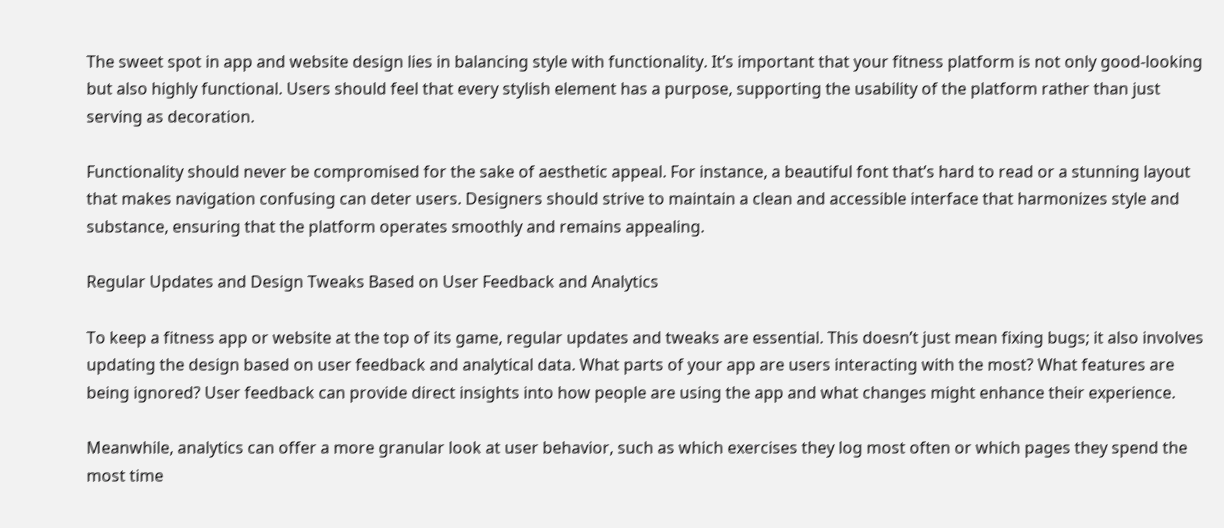The sweet spot in app and website design lies in balancing style with functionality. It’s important that your fitness platform is not only good-looking but also highly functional. Users should feel that every stylish element has a purpose, supporting the usability of the platform rather than just serving as decoration.

Functionality should never be compromised for the sake of aesthetic appeal. For instance, a beautiful font that’s hard to read or a stunning layout that makes navigation confusing can deter users. Designers should strive to maintain a clean and accessible interface that harmonizes style and substance, ensuring that the platform operates smoothly and remains appealing.

Regular Updates and Design Tweaks Based on User Feedback and Analytics

To keep a fitness app or website at the top of its game, regular updates and tweaks are essential. This doesn’t just mean fixing bugs; it also involves updating the design based on user feedback and analytical data. What parts of your app are users interacting with the most? What features are being ignored? User feedback can provide direct insights into how people are using the app and what changes might enhance their experience.

Meanwhile, analytics can offer a more granular look at user behavior, such as which exercises they log most often or which pages they spend the most time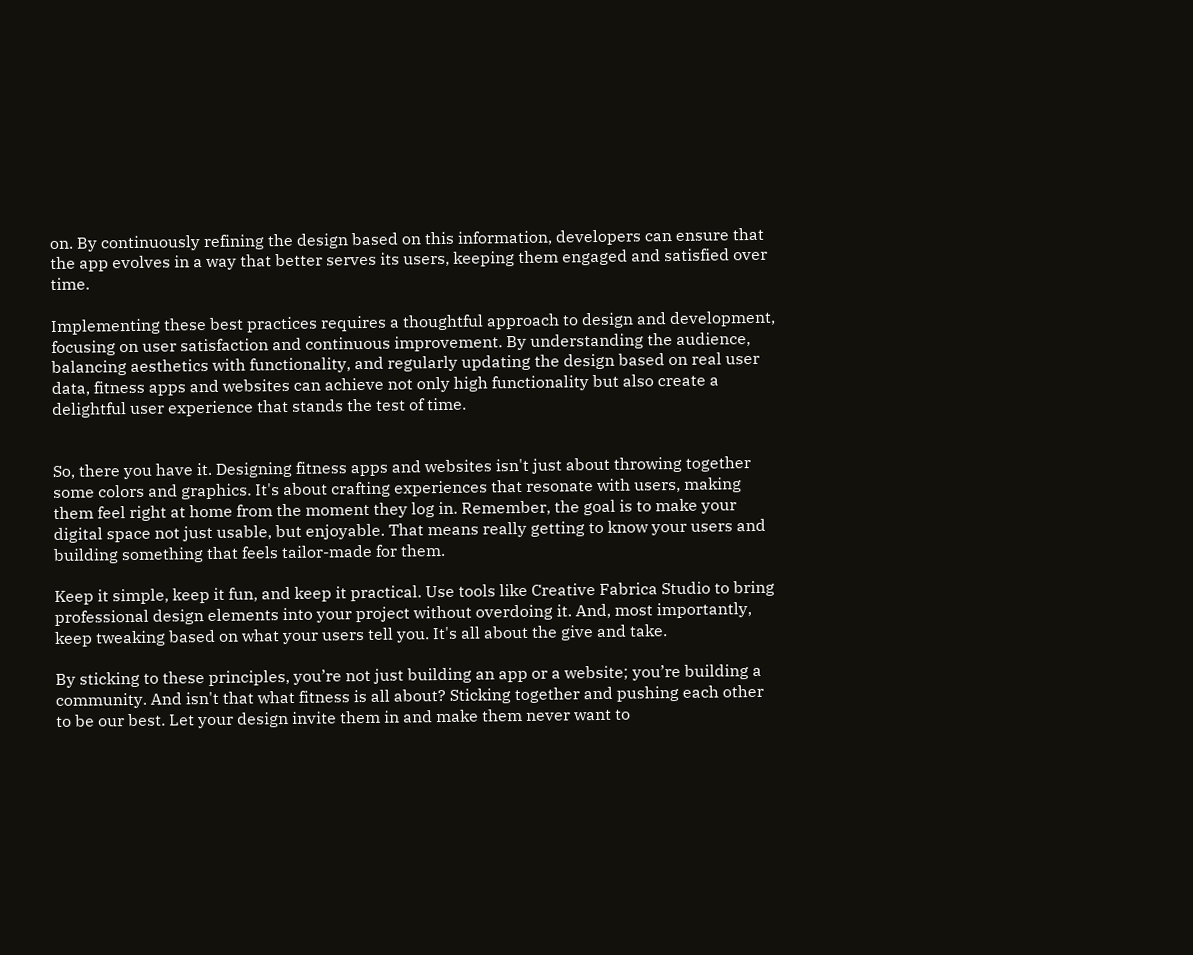on. By continuously refining the design based on this information, developers can ensure that the app evolves in a way that better serves its users, keeping them engaged and satisfied over time.

Implementing these best practices requires a thoughtful approach to design and development, focusing on user satisfaction and continuous improvement. By understanding the audience, balancing aesthetics with functionality, and regularly updating the design based on real user data, fitness apps and websites can achieve not only high functionality but also create a delightful user experience that stands the test of time.


So, there you have it. Designing fitness apps and websites isn't just about throwing together some colors and graphics. It's about crafting experiences that resonate with users, making them feel right at home from the moment they log in. Remember, the goal is to make your digital space not just usable, but enjoyable. That means really getting to know your users and building something that feels tailor-made for them.

Keep it simple, keep it fun, and keep it practical. Use tools like Creative Fabrica Studio to bring professional design elements into your project without overdoing it. And, most importantly, keep tweaking based on what your users tell you. It's all about the give and take.

By sticking to these principles, you’re not just building an app or a website; you’re building a community. And isn't that what fitness is all about? Sticking together and pushing each other to be our best. Let your design invite them in and make them never want to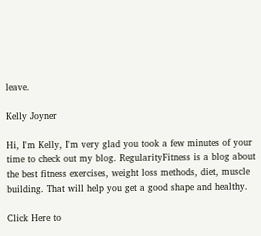leave.

Kelly Joyner

Hi, I'm Kelly, I'm very glad you took a few minutes of your time to check out my blog. RegularityFitness is a blog about the best fitness exercises, weight loss methods, diet, muscle building. That will help you get a good shape and healthy.

Click Here to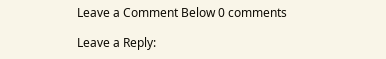Leave a Comment Below 0 comments

Leave a Reply: